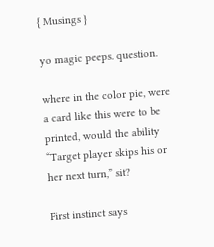{ Musings }

yo magic peeps. question.

where in the color pie, were a card like this were to be printed, would the ability “Target player skips his or her next turn,” sit?

First instinct says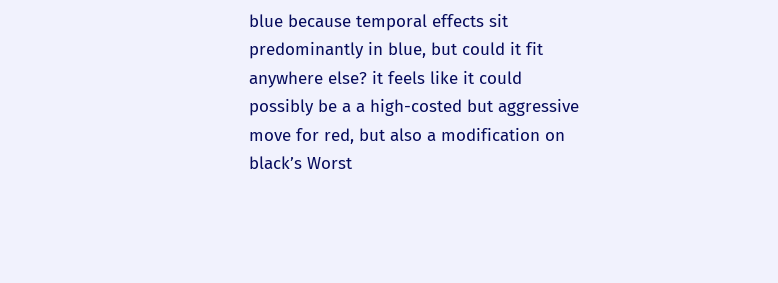blue because temporal effects sit predominantly in blue, but could it fit anywhere else? it feels like it could possibly be a a high-costed but aggressive move for red, but also a modification on black’s Worst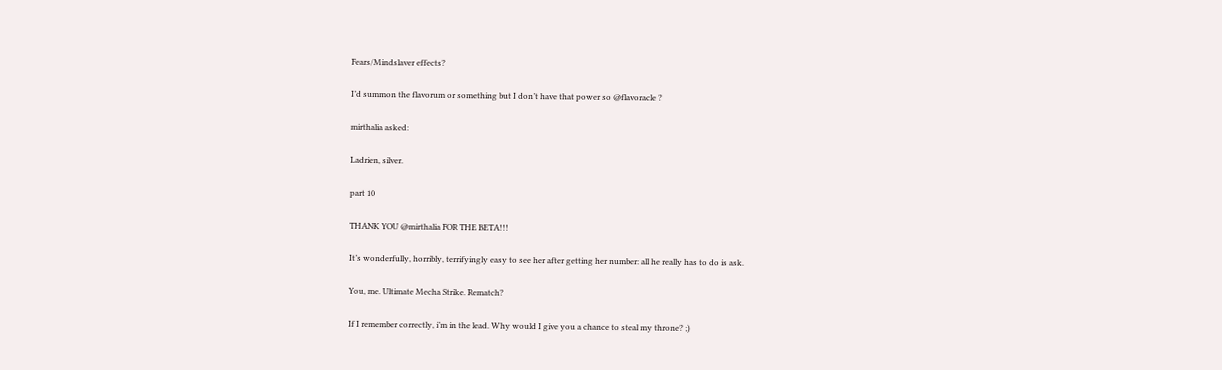Fears/Mindslaver effects?

I’d summon the flavorum or something but I don’t have that power so @flavoracle ?

mirthalia asked:

Ladrien, silver.

part 10

THANK YOU @mirthalia FOR THE BETA!!!

It’s wonderfully, horribly, terrifyingly easy to see her after getting her number: all he really has to do is ask.

You, me. Ultimate Mecha Strike. Rematch?

If I remember correctly, i’m in the lead. Why would I give you a chance to steal my throne? ;)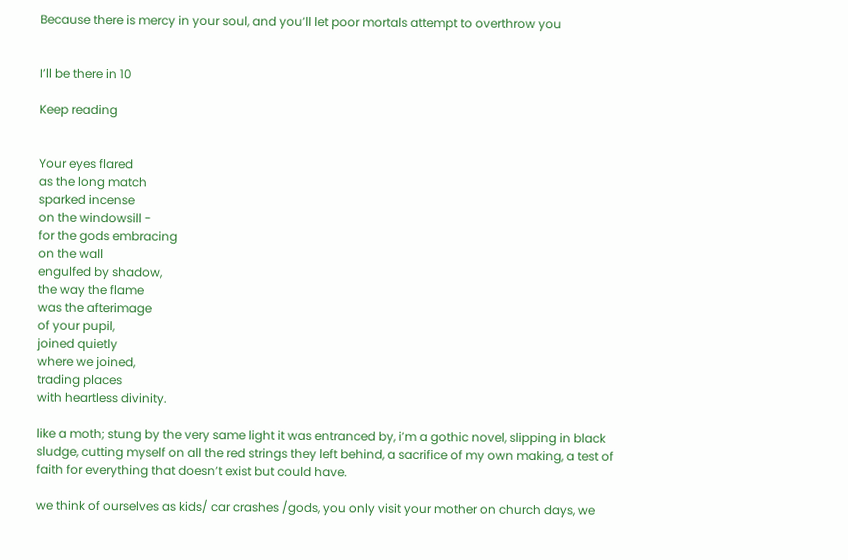Because there is mercy in your soul, and you’ll let poor mortals attempt to overthrow you


I’ll be there in 10

Keep reading


Your eyes flared
as the long match
sparked incense
on the windowsill -
for the gods embracing
on the wall
engulfed by shadow,
the way the flame
was the afterimage
of your pupil,
joined quietly
where we joined,
trading places
with heartless divinity.

like a moth; stung by the very same light it was entranced by, i’m a gothic novel, slipping in black sludge, cutting myself on all the red strings they left behind, a sacrifice of my own making, a test of faith for everything that doesn’t exist but could have.

we think of ourselves as kids/ car crashes /gods, you only visit your mother on church days, we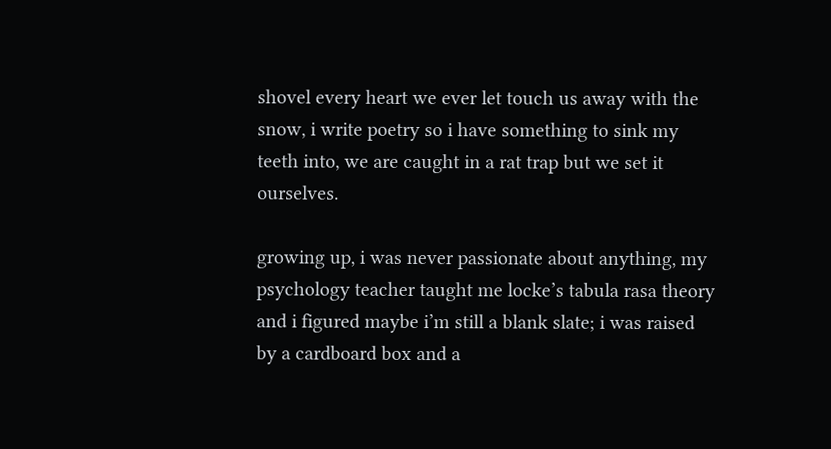shovel every heart we ever let touch us away with the snow, i write poetry so i have something to sink my teeth into, we are caught in a rat trap but we set it ourselves.

growing up, i was never passionate about anything, my psychology teacher taught me locke’s tabula rasa theory and i figured maybe i’m still a blank slate; i was raised by a cardboard box and a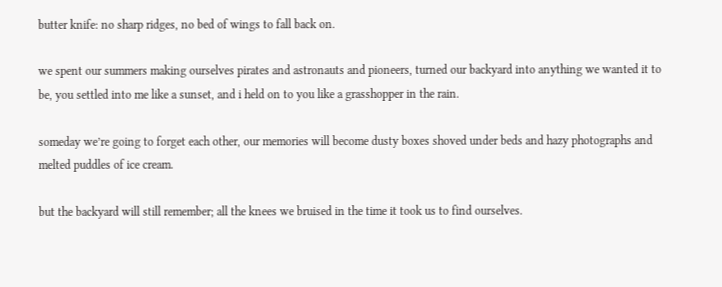butter knife: no sharp ridges, no bed of wings to fall back on.

we spent our summers making ourselves pirates and astronauts and pioneers, turned our backyard into anything we wanted it to be, you settled into me like a sunset, and i held on to you like a grasshopper in the rain.

someday we’re going to forget each other, our memories will become dusty boxes shoved under beds and hazy photographs and melted puddles of ice cream.

but the backyard will still remember; all the knees we bruised in the time it took us to find ourselves.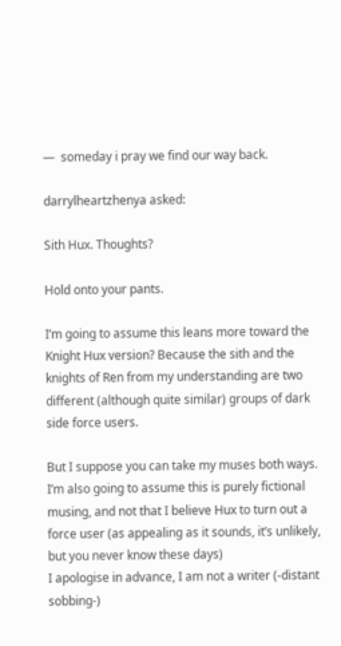—  someday i pray we find our way back.

darrylheartzhenya asked:

Sith Hux. Thoughts?

Hold onto your pants.

I’m going to assume this leans more toward the Knight Hux version? Because the sith and the knights of Ren from my understanding are two different (although quite similar) groups of dark side force users.

But I suppose you can take my muses both ways. I’m also going to assume this is purely fictional musing, and not that I believe Hux to turn out a force user (as appealing as it sounds, it’s unlikely, but you never know these days)
I apologise in advance, I am not a writer (-distant sobbing-)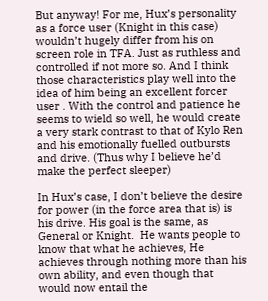But anyway! For me, Hux’s personality as a force user (Knight in this case) wouldn’t hugely differ from his on screen role in TFA. Just as ruthless and controlled if not more so. And I think those characteristics play well into the idea of him being an excellent forcer user . With the control and patience he seems to wield so well, he would create a very stark contrast to that of Kylo Ren and his emotionally fuelled outbursts and drive. (Thus why I believe he’d make the perfect sleeper)

In Hux’s case, I don’t believe the desire for power (in the force area that is) is his drive. His goal is the same, as General or Knight.  He wants people to know that what he achieves, He achieves through nothing more than his own ability, and even though that would now entail the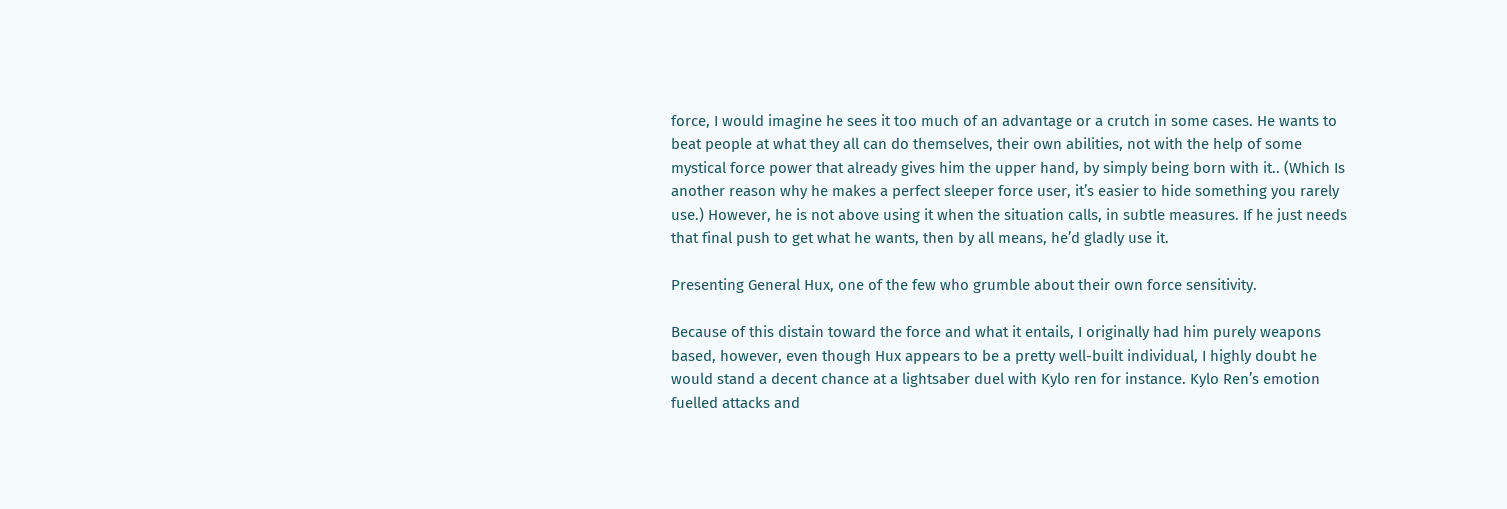force, I would imagine he sees it too much of an advantage or a crutch in some cases. He wants to beat people at what they all can do themselves, their own abilities, not with the help of some mystical force power that already gives him the upper hand, by simply being born with it.. (Which Is another reason why he makes a perfect sleeper force user, it’s easier to hide something you rarely use.) However, he is not above using it when the situation calls, in subtle measures. If he just needs that final push to get what he wants, then by all means, he’d gladly use it.

Presenting General Hux, one of the few who grumble about their own force sensitivity.

Because of this distain toward the force and what it entails, I originally had him purely weapons based, however, even though Hux appears to be a pretty well-built individual, I highly doubt he would stand a decent chance at a lightsaber duel with Kylo ren for instance. Kylo Ren’s emotion fuelled attacks and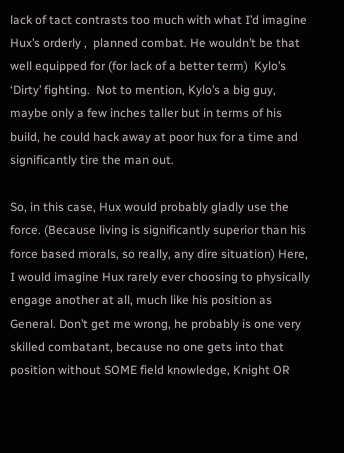lack of tact contrasts too much with what I’d imagine Hux’s orderly ,  planned combat. He wouldn’t be that well equipped for (for lack of a better term)  Kylo’s ‘Dirty’ fighting.  Not to mention, Kylo’s a big guy, maybe only a few inches taller but in terms of his build, he could hack away at poor hux for a time and significantly tire the man out.

So, in this case, Hux would probably gladly use the force. (Because living is significantly superior than his force based morals, so really, any dire situation) Here, I would imagine Hux rarely ever choosing to physically engage another at all, much like his position as General. Don’t get me wrong, he probably is one very skilled combatant, because no one gets into that position without SOME field knowledge, Knight OR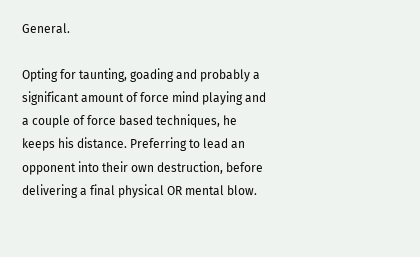General.

Opting for taunting, goading and probably a significant amount of force mind playing and a couple of force based techniques, he keeps his distance. Preferring to lead an opponent into their own destruction, before delivering a final physical OR mental blow.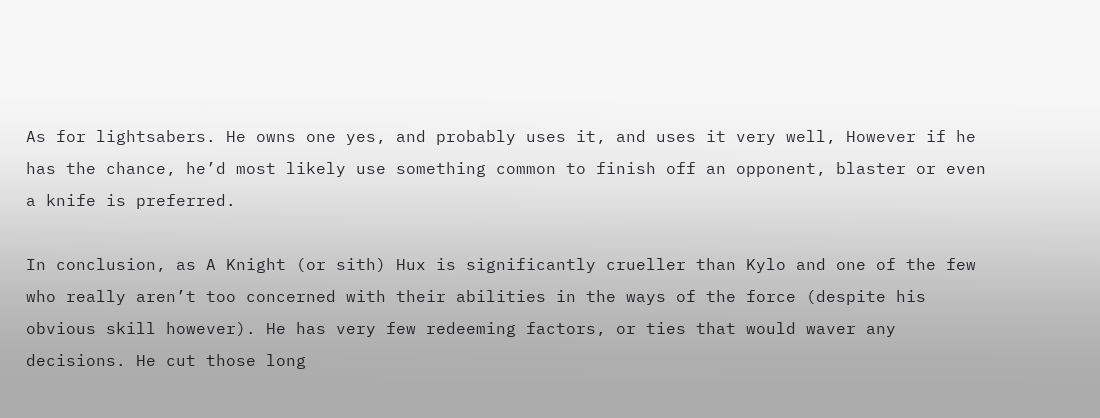As for lightsabers. He owns one yes, and probably uses it, and uses it very well, However if he has the chance, he’d most likely use something common to finish off an opponent, blaster or even a knife is preferred.

In conclusion, as A Knight (or sith) Hux is significantly crueller than Kylo and one of the few who really aren’t too concerned with their abilities in the ways of the force (despite his obvious skill however). He has very few redeeming factors, or ties that would waver any decisions. He cut those long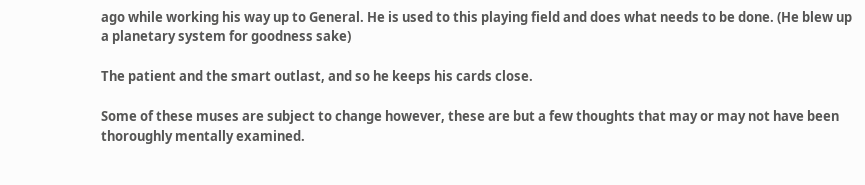ago while working his way up to General. He is used to this playing field and does what needs to be done. (He blew up a planetary system for goodness sake)

The patient and the smart outlast, and so he keeps his cards close.

Some of these muses are subject to change however, these are but a few thoughts that may or may not have been thoroughly mentally examined.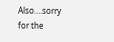Also….sorry for the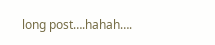long post….hahah….